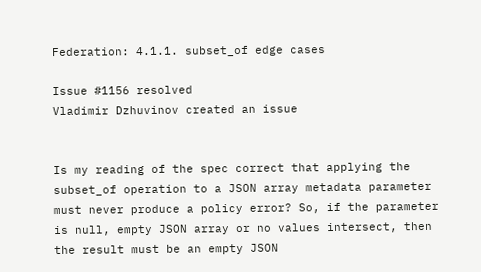Federation: 4.1.1. subset_of edge cases

Issue #1156 resolved
Vladimir Dzhuvinov created an issue


Is my reading of the spec correct that applying the subset_of operation to a JSON array metadata parameter must never produce a policy error? So, if the parameter is null, empty JSON array or no values intersect, then the result must be an empty JSON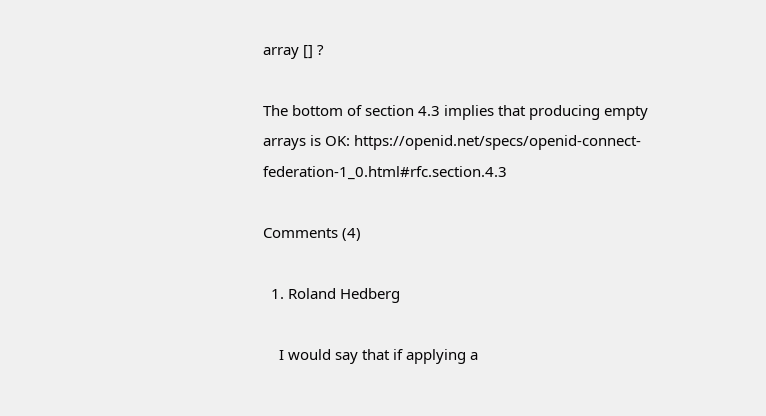array [] ?

The bottom of section 4.3 implies that producing empty arrays is OK: https://openid.net/specs/openid-connect-federation-1_0.html#rfc.section.4.3

Comments (4)

  1. Roland Hedberg

    I would say that if applying a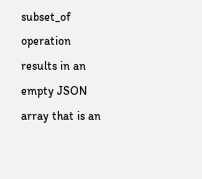subset_of operation results in an empty JSON array that is an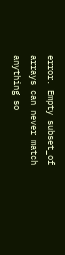error. Empty subset_of arrays can never match anything so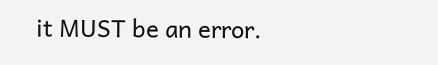it MUST be an error.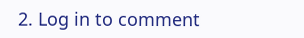2. Log in to comment